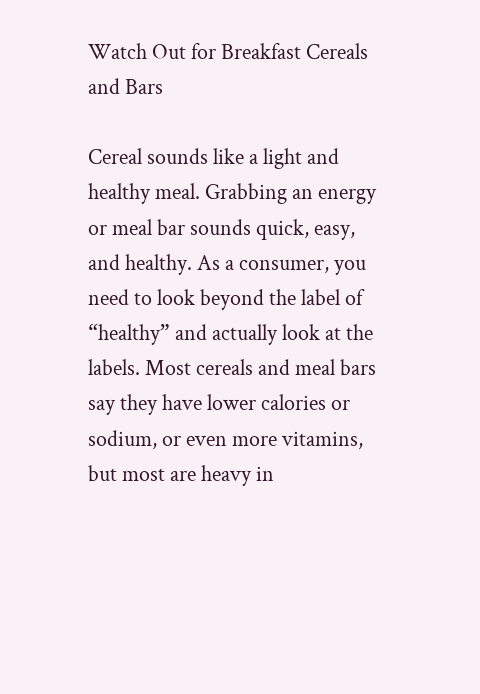Watch Out for Breakfast Cereals and Bars

Cereal sounds like a light and healthy meal. Grabbing an energy or meal bar sounds quick, easy, and healthy. As a consumer, you need to look beyond the label of “healthy” and actually look at the labels. Most cereals and meal bars say they have lower calories or sodium, or even more vitamins, but most are heavy in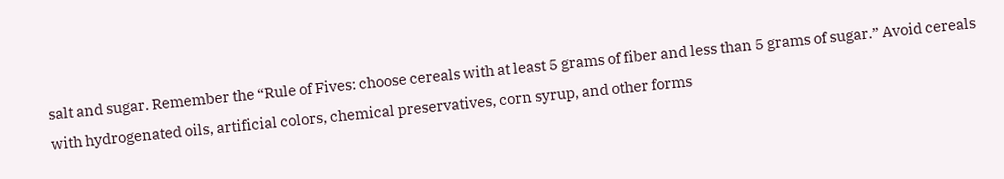salt and sugar. Remember the “Rule of Fives: choose cereals with at least 5 grams of fiber and less than 5 grams of sugar.” Avoid cereals with hydrogenated oils, artificial colors, chemical preservatives, corn syrup, and other forms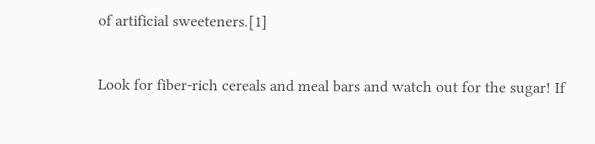of artificial sweeteners.[1]

Look for fiber-rich cereals and meal bars and watch out for the sugar! If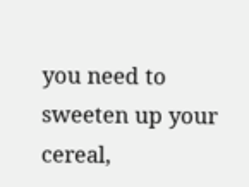you need to sweeten up your cereal,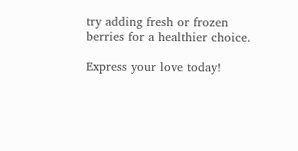try adding fresh or frozen berries for a healthier choice.

Express your love today!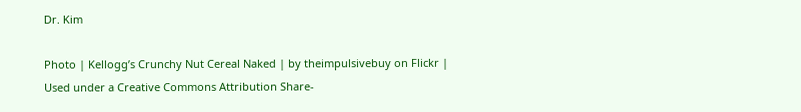Dr. Kim

Photo | Kellogg’s Crunchy Nut Cereal Naked | by theimpulsivebuy on Flickr | Used under a Creative Commons Attribution Share-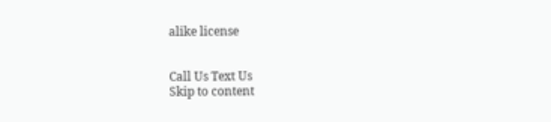alike license


Call Us Text Us
Skip to content